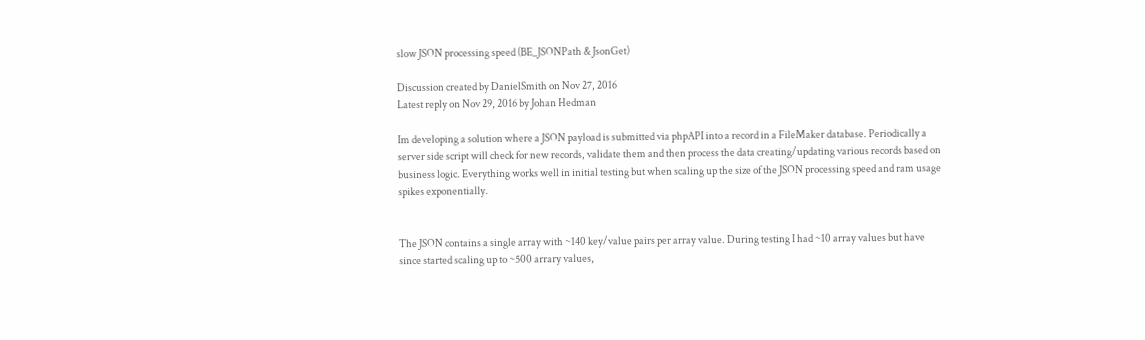slow JSON processing speed (BE_JSONPath & JsonGet)

Discussion created by DanielSmith on Nov 27, 2016
Latest reply on Nov 29, 2016 by Johan Hedman

Im developing a solution where a JSON payload is submitted via phpAPI into a record in a FileMaker database. Periodically a server side script will check for new records, validate them and then process the data creating/updating various records based on business logic. Everything works well in initial testing but when scaling up the size of the JSON processing speed and ram usage spikes exponentially.


The JSON contains a single array with ~140 key/value pairs per array value. During testing I had ~10 array values but have since started scaling up to ~500 arrary values,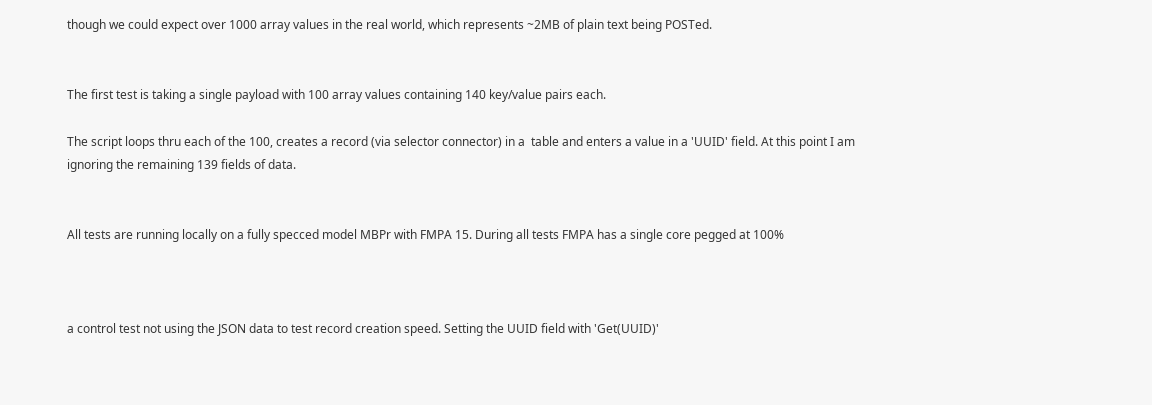though we could expect over 1000 array values in the real world, which represents ~2MB of plain text being POSTed.


The first test is taking a single payload with 100 array values containing 140 key/value pairs each.

The script loops thru each of the 100, creates a record (via selector connector) in a  table and enters a value in a 'UUID' field. At this point I am ignoring the remaining 139 fields of data.


All tests are running locally on a fully specced model MBPr with FMPA 15. During all tests FMPA has a single core pegged at 100%



a control test not using the JSON data to test record creation speed. Setting the UUID field with 'Get(UUID)'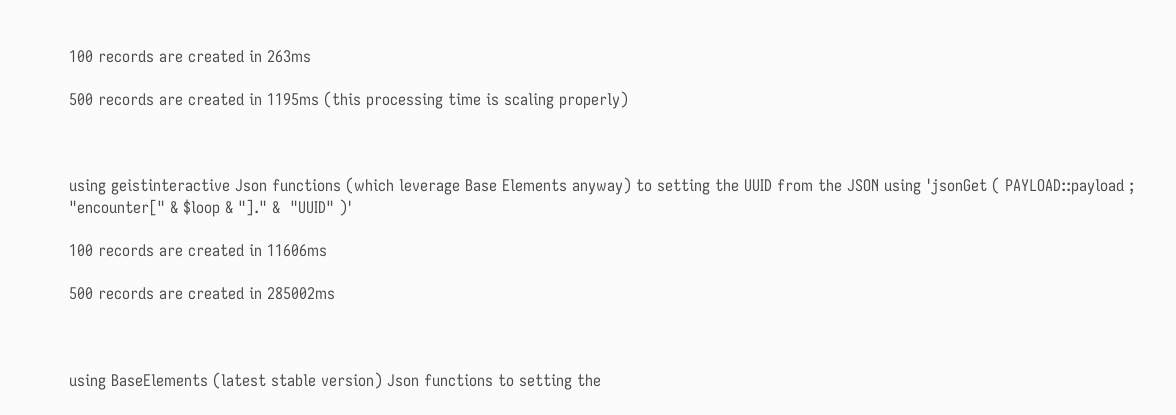100 records are created in 263ms

500 records are created in 1195ms (this processing time is scaling properly)



using geistinteractive Json functions (which leverage Base Elements anyway) to setting the UUID from the JSON using 'jsonGet ( PAYLOAD::payload ; "encounter[" & $loop & "]." &  "UUID" )'

100 records are created in 11606ms

500 records are created in 285002ms



using BaseElements (latest stable version) Json functions to setting the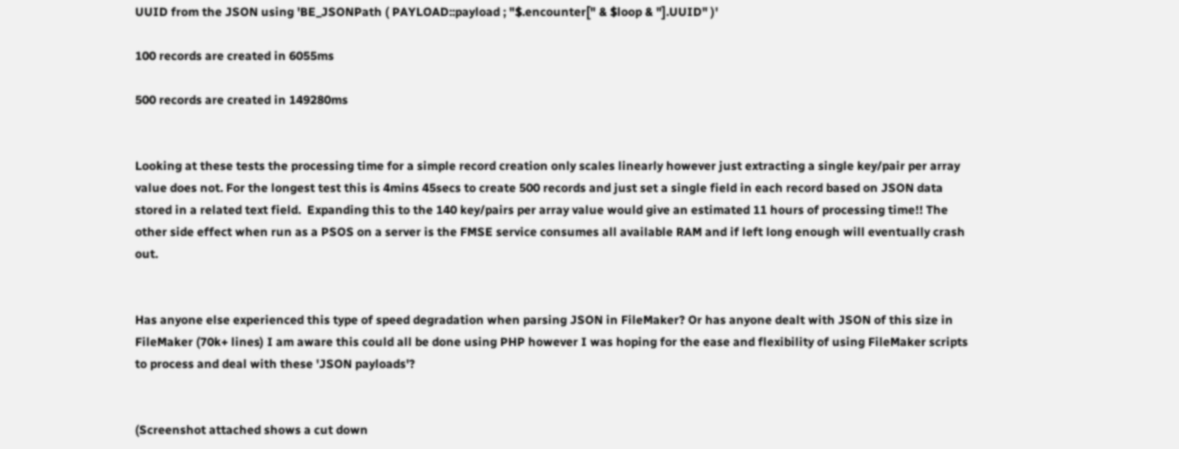UUID from the JSON using 'BE_JSONPath ( PAYLOAD::payload ; "$.encounter[" & $loop & "].UUID" )'

100 records are created in 6055ms

500 records are created in 149280ms


Looking at these tests the processing time for a simple record creation only scales linearly however just extracting a single key/pair per array value does not. For the longest test this is 4mins 45secs to create 500 records and just set a single field in each record based on JSON data stored in a related text field.  Expanding this to the 140 key/pairs per array value would give an estimated 11 hours of processing time!! The other side effect when run as a PSOS on a server is the FMSE service consumes all available RAM and if left long enough will eventually crash out.


Has anyone else experienced this type of speed degradation when parsing JSON in FileMaker? Or has anyone dealt with JSON of this size in FileMaker (70k+ lines) I am aware this could all be done using PHP however I was hoping for the ease and flexibility of using FileMaker scripts to process and deal with these 'JSON payloads'?


(Screenshot attached shows a cut down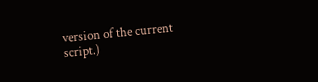version of the current script.)